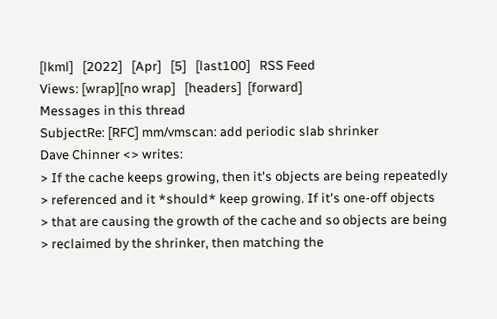[lkml]   [2022]   [Apr]   [5]   [last100]   RSS Feed
Views: [wrap][no wrap]   [headers]  [forward]
Messages in this thread
SubjectRe: [RFC] mm/vmscan: add periodic slab shrinker
Dave Chinner <> writes:
> If the cache keeps growing, then it's objects are being repeatedly
> referenced and it *should* keep growing. If it's one-off objects
> that are causing the growth of the cache and so objects are being
> reclaimed by the shrinker, then matching the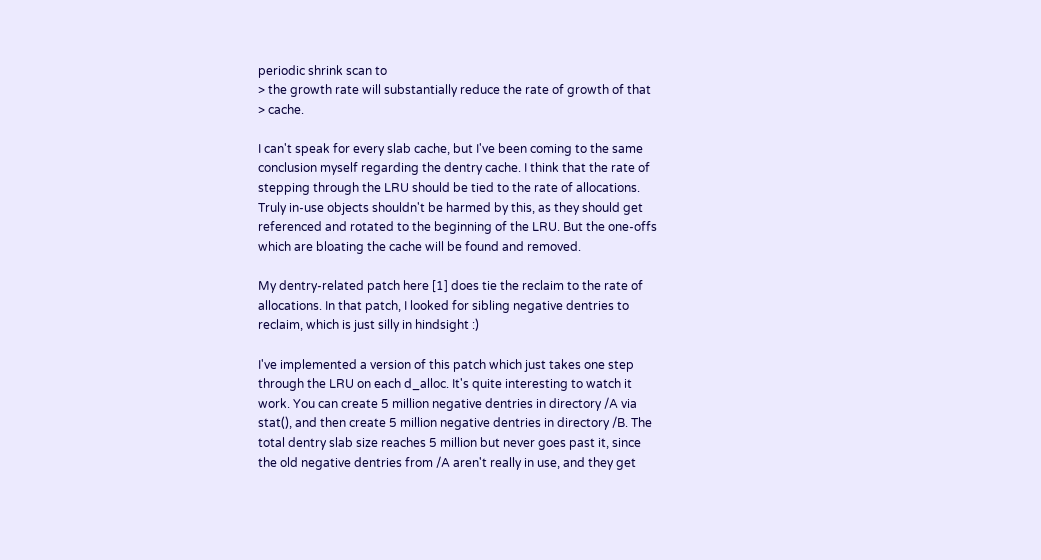periodic shrink scan to
> the growth rate will substantially reduce the rate of growth of that
> cache.

I can't speak for every slab cache, but I've been coming to the same
conclusion myself regarding the dentry cache. I think that the rate of
stepping through the LRU should be tied to the rate of allocations.
Truly in-use objects shouldn't be harmed by this, as they should get
referenced and rotated to the beginning of the LRU. But the one-offs
which are bloating the cache will be found and removed.

My dentry-related patch here [1] does tie the reclaim to the rate of
allocations. In that patch, I looked for sibling negative dentries to
reclaim, which is just silly in hindsight :)

I've implemented a version of this patch which just takes one step
through the LRU on each d_alloc. It's quite interesting to watch it
work. You can create 5 million negative dentries in directory /A via
stat(), and then create 5 million negative dentries in directory /B. The
total dentry slab size reaches 5 million but never goes past it, since
the old negative dentries from /A aren't really in use, and they get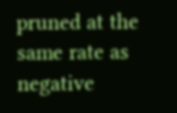pruned at the same rate as negative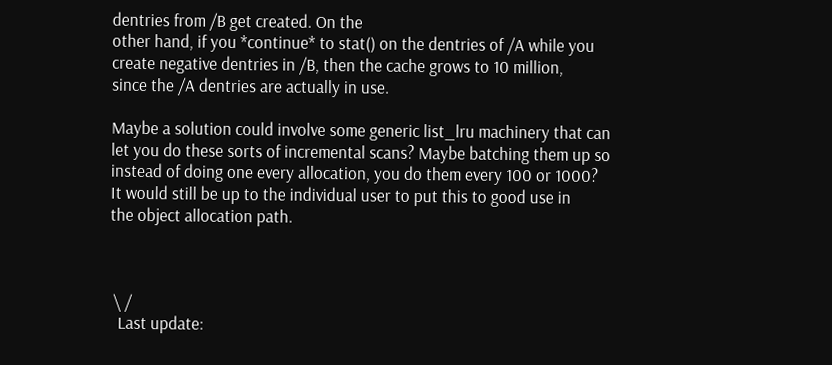dentries from /B get created. On the
other hand, if you *continue* to stat() on the dentries of /A while you
create negative dentries in /B, then the cache grows to 10 million,
since the /A dentries are actually in use.

Maybe a solution could involve some generic list_lru machinery that can
let you do these sorts of incremental scans? Maybe batching them up so
instead of doing one every allocation, you do them every 100 or 1000?
It would still be up to the individual user to put this to good use in
the object allocation path.



 \ /
  Last update: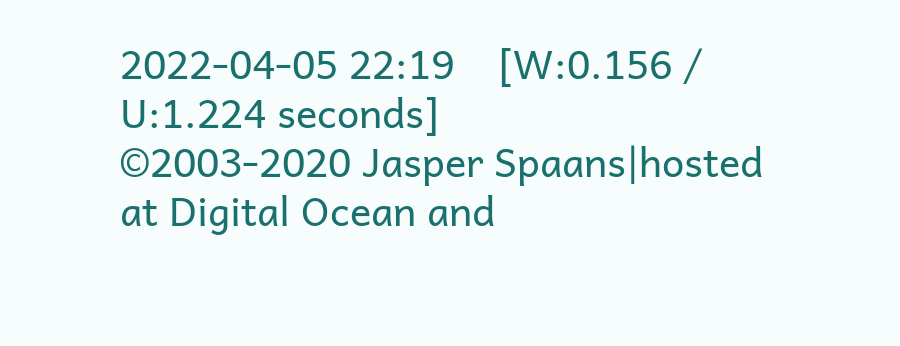2022-04-05 22:19    [W:0.156 / U:1.224 seconds]
©2003-2020 Jasper Spaans|hosted at Digital Ocean and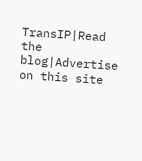TransIP|Read the blog|Advertise on this site